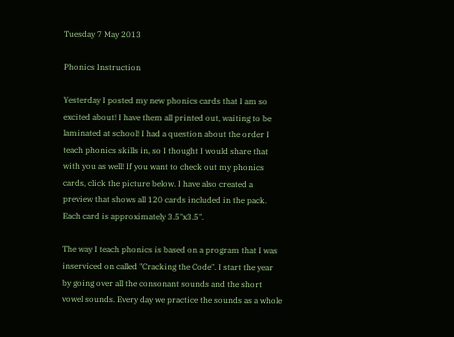Tuesday 7 May 2013

Phonics Instruction

Yesterday I posted my new phonics cards that I am so excited about! I have them all printed out, waiting to be laminated at school! I had a question about the order I teach phonics skills in, so I thought I would share that with you as well! If you want to check out my phonics cards, click the picture below. I have also created a preview that shows all 120 cards included in the pack. Each card is approximately 3.5"x3.5".

The way I teach phonics is based on a program that I was inserviced on called "Cracking the Code". I start the year by going over all the consonant sounds and the short vowel sounds. Every day we practice the sounds as a whole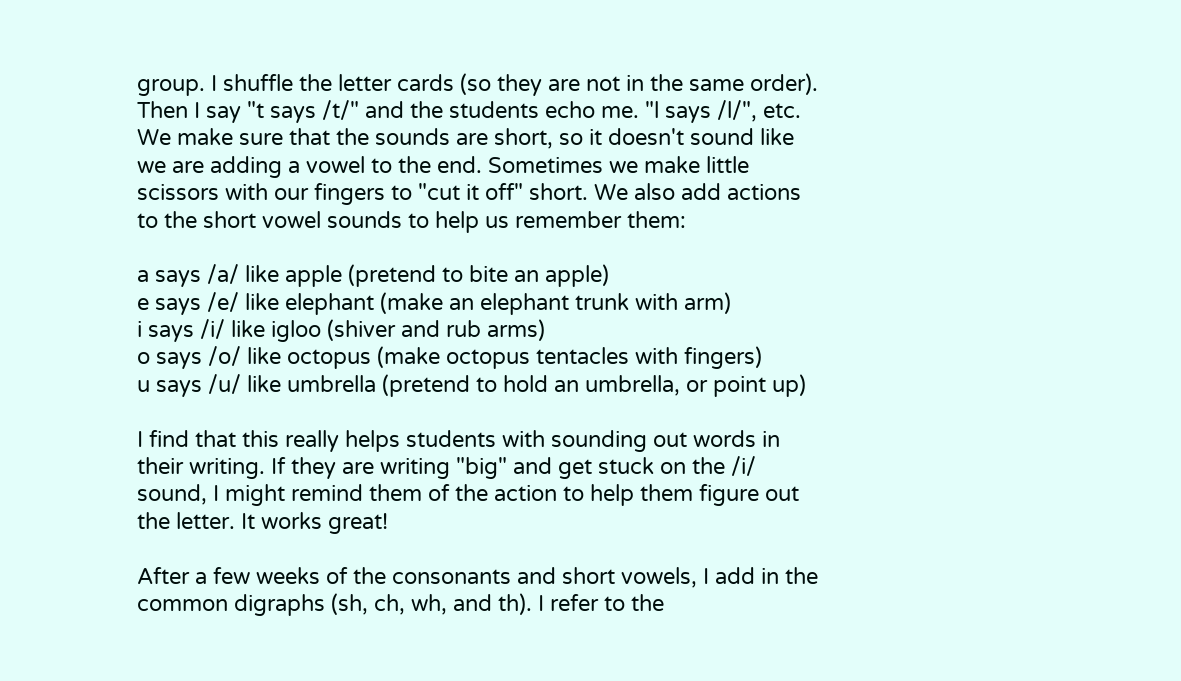group. I shuffle the letter cards (so they are not in the same order). Then I say "t says /t/" and the students echo me. "l says /l/", etc. We make sure that the sounds are short, so it doesn't sound like we are adding a vowel to the end. Sometimes we make little scissors with our fingers to "cut it off" short. We also add actions to the short vowel sounds to help us remember them:

a says /a/ like apple (pretend to bite an apple)
e says /e/ like elephant (make an elephant trunk with arm)
i says /i/ like igloo (shiver and rub arms)
o says /o/ like octopus (make octopus tentacles with fingers)
u says /u/ like umbrella (pretend to hold an umbrella, or point up)

I find that this really helps students with sounding out words in their writing. If they are writing "big" and get stuck on the /i/ sound, I might remind them of the action to help them figure out the letter. It works great!

After a few weeks of the consonants and short vowels, I add in the common digraphs (sh, ch, wh, and th). I refer to the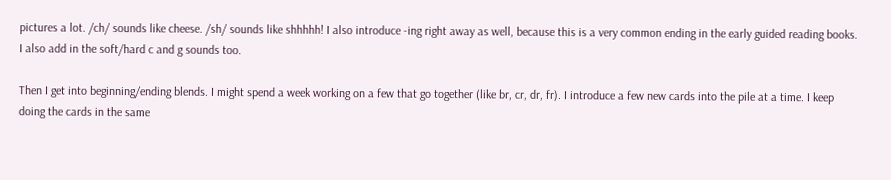pictures a lot. /ch/ sounds like cheese. /sh/ sounds like shhhhh! I also introduce -ing right away as well, because this is a very common ending in the early guided reading books. I also add in the soft/hard c and g sounds too.

Then I get into beginning/ending blends. I might spend a week working on a few that go together (like br, cr, dr, fr). I introduce a few new cards into the pile at a time. I keep doing the cards in the same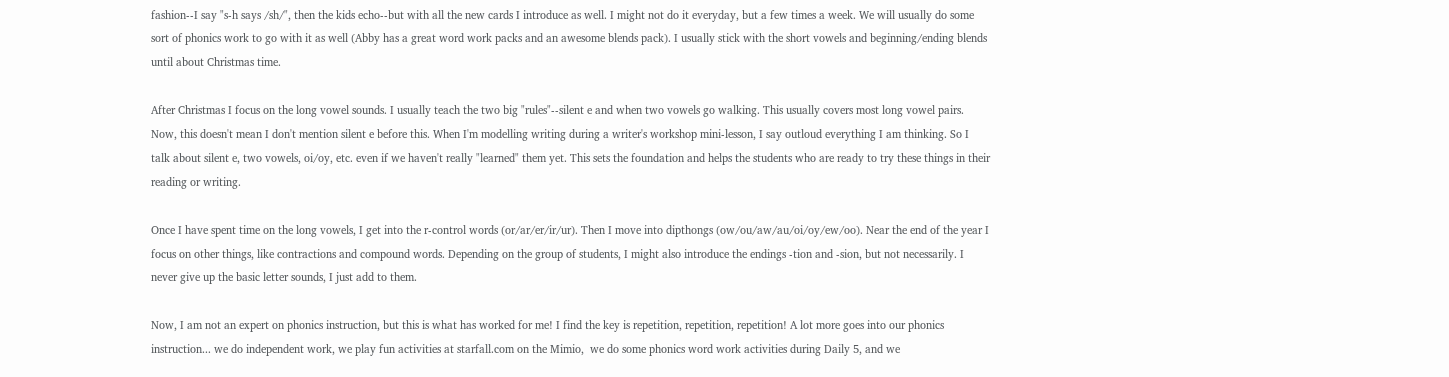fashion--I say "s-h says /sh/", then the kids echo--but with all the new cards I introduce as well. I might not do it everyday, but a few times a week. We will usually do some sort of phonics work to go with it as well (Abby has a great word work packs and an awesome blends pack). I usually stick with the short vowels and beginning/ending blends until about Christmas time.

After Christmas I focus on the long vowel sounds. I usually teach the two big "rules"--silent e and when two vowels go walking. This usually covers most long vowel pairs. Now, this doesn't mean I don't mention silent e before this. When I'm modelling writing during a writer's workshop mini-lesson, I say outloud everything I am thinking. So I talk about silent e, two vowels, oi/oy, etc. even if we haven't really "learned" them yet. This sets the foundation and helps the students who are ready to try these things in their reading or writing.

Once I have spent time on the long vowels, I get into the r-control words (or/ar/er/ir/ur). Then I move into dipthongs (ow/ou/aw/au/oi/oy/ew/oo). Near the end of the year I focus on other things, like contractions and compound words. Depending on the group of students, I might also introduce the endings -tion and -sion, but not necessarily. I never give up the basic letter sounds, I just add to them.

Now, I am not an expert on phonics instruction, but this is what has worked for me! I find the key is repetition, repetition, repetition! A lot more goes into our phonics instruction... we do independent work, we play fun activities at starfall.com on the Mimio,  we do some phonics word work activities during Daily 5, and we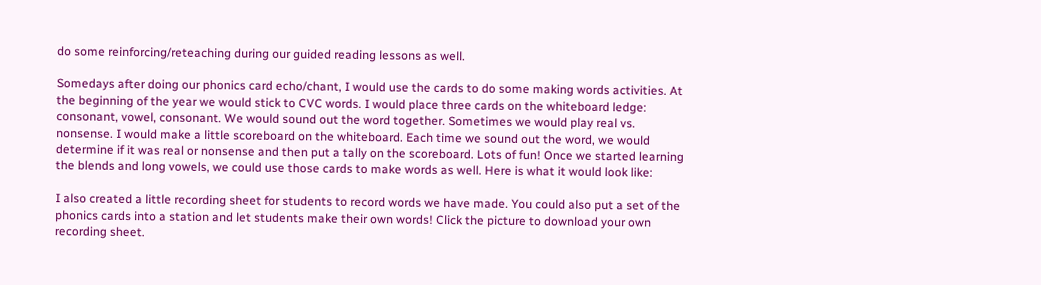do some reinforcing/reteaching during our guided reading lessons as well.

Somedays after doing our phonics card echo/chant, I would use the cards to do some making words activities. At the beginning of the year we would stick to CVC words. I would place three cards on the whiteboard ledge: consonant, vowel, consonant. We would sound out the word together. Sometimes we would play real vs. nonsense. I would make a little scoreboard on the whiteboard. Each time we sound out the word, we would determine if it was real or nonsense and then put a tally on the scoreboard. Lots of fun! Once we started learning the blends and long vowels, we could use those cards to make words as well. Here is what it would look like:

I also created a little recording sheet for students to record words we have made. You could also put a set of the phonics cards into a station and let students make their own words! Click the picture to download your own recording sheet.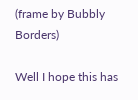(frame by Bubbly Borders)

Well I hope this has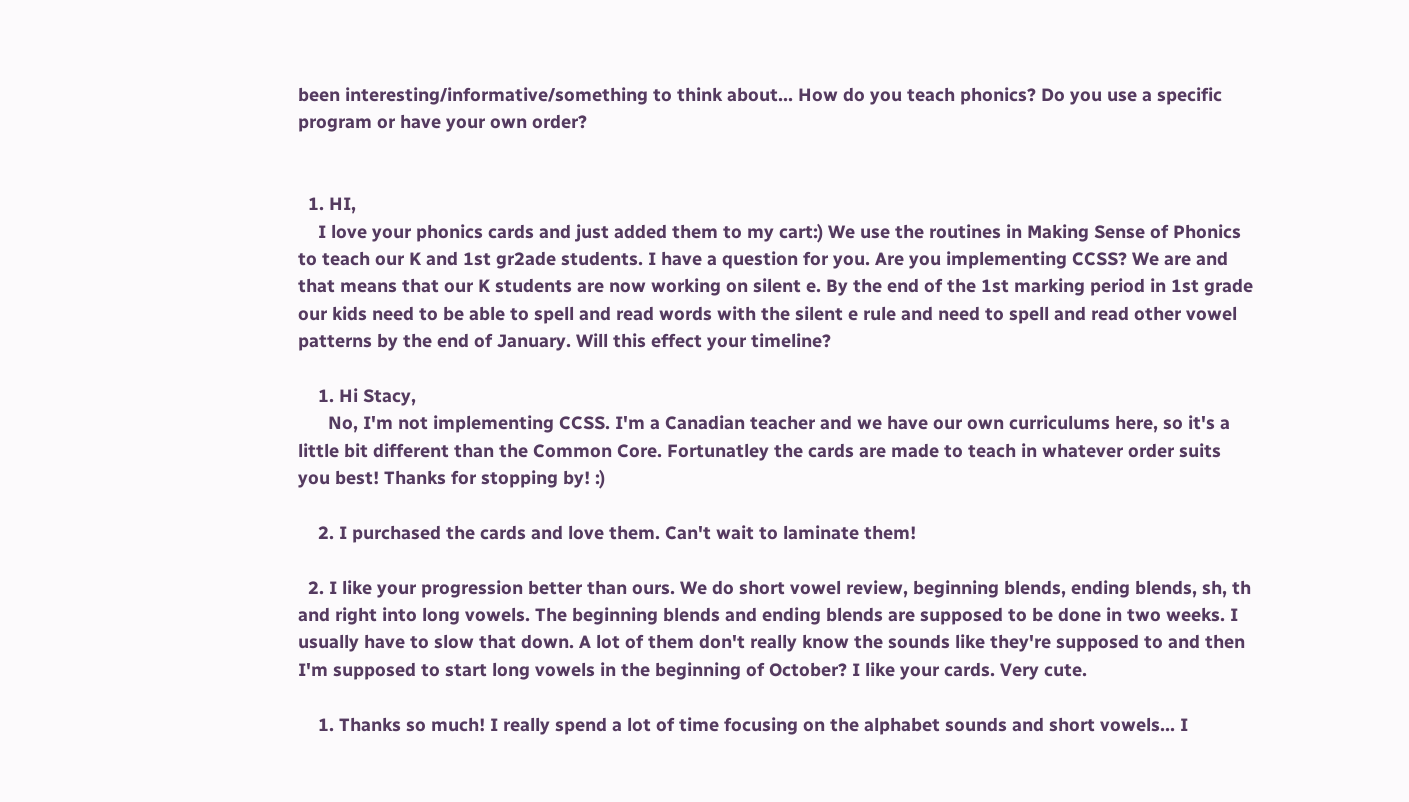been interesting/informative/something to think about... How do you teach phonics? Do you use a specific program or have your own order?


  1. HI,
    I love your phonics cards and just added them to my cart:) We use the routines in Making Sense of Phonics to teach our K and 1st gr2ade students. I have a question for you. Are you implementing CCSS? We are and that means that our K students are now working on silent e. By the end of the 1st marking period in 1st grade our kids need to be able to spell and read words with the silent e rule and need to spell and read other vowel patterns by the end of January. Will this effect your timeline?

    1. Hi Stacy,
      No, I'm not implementing CCSS. I'm a Canadian teacher and we have our own curriculums here, so it's a little bit different than the Common Core. Fortunatley the cards are made to teach in whatever order suits you best! Thanks for stopping by! :)

    2. I purchased the cards and love them. Can't wait to laminate them!

  2. I like your progression better than ours. We do short vowel review, beginning blends, ending blends, sh, th and right into long vowels. The beginning blends and ending blends are supposed to be done in two weeks. I usually have to slow that down. A lot of them don't really know the sounds like they're supposed to and then I'm supposed to start long vowels in the beginning of October? I like your cards. Very cute.

    1. Thanks so much! I really spend a lot of time focusing on the alphabet sounds and short vowels... I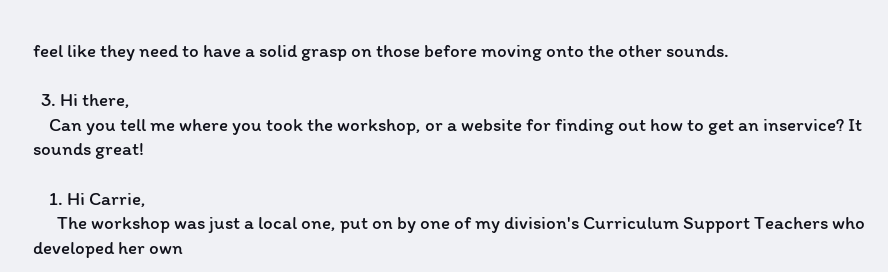feel like they need to have a solid grasp on those before moving onto the other sounds.

  3. Hi there,
    Can you tell me where you took the workshop, or a website for finding out how to get an inservice? It sounds great!

    1. Hi Carrie,
      The workshop was just a local one, put on by one of my division's Curriculum Support Teachers who developed her own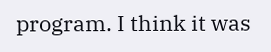program. I think it was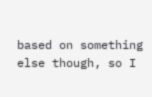based on something else though, so I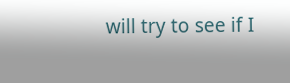will try to see if I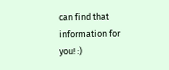can find that information for you! :)